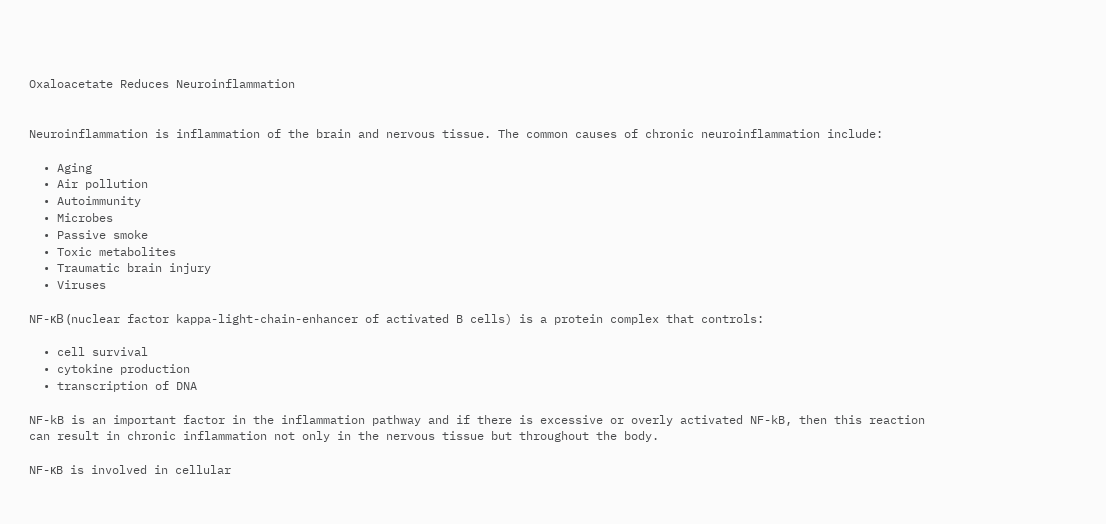Oxaloacetate Reduces Neuroinflammation


Neuroinflammation is inflammation of the brain and nervous tissue. The common causes of chronic neuroinflammation include:

  • Aging
  • Air pollution
  • Autoimmunity
  • Microbes
  • Passive smoke
  • Toxic metabolites
  • Traumatic brain injury
  • Viruses

NF-κB (nuclear factor kappa-light-chain-enhancer of activated B cells) is a protein complex that controls:

  • cell survival
  • cytokine production
  • transcription of DNA

NF-kB is an important factor in the inflammation pathway and if there is excessive or overly activated NF-kB, then this reaction can result in chronic inflammation not only in the nervous tissue but throughout the body.

NF-κB is involved in cellular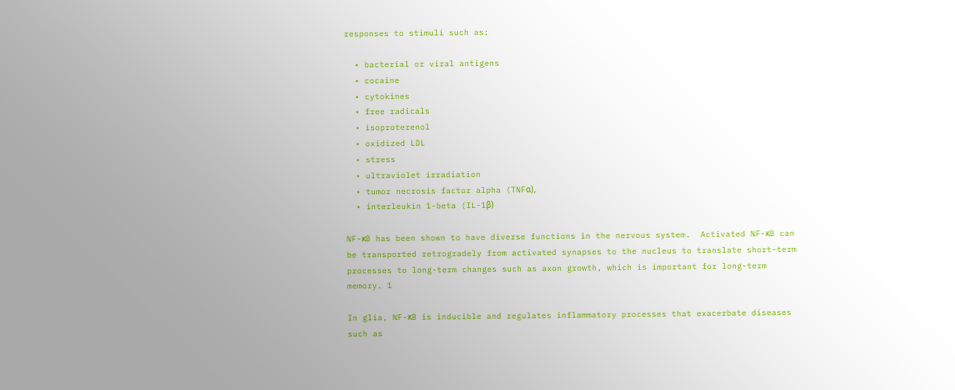responses to stimuli such as:

  • bacterial or viral antigens
  • cocaine
  • cytokines
  • free radicals
  • isoproterenol
  • oxidized LDL
  • stress
  • ultraviolet irradiation
  • tumor necrosis factor alpha (TNFα),
  • interleukin 1-beta (IL-1β)

NF-κB has been shown to have diverse functions in the nervous system.  Activated NF-κB can be transported retrogradely from activated synapses to the nucleus to translate short-term processes to long-term changes such as axon growth, which is important for long-term memory. 1

In glia, NF-κB is inducible and regulates inflammatory processes that exacerbate diseases such as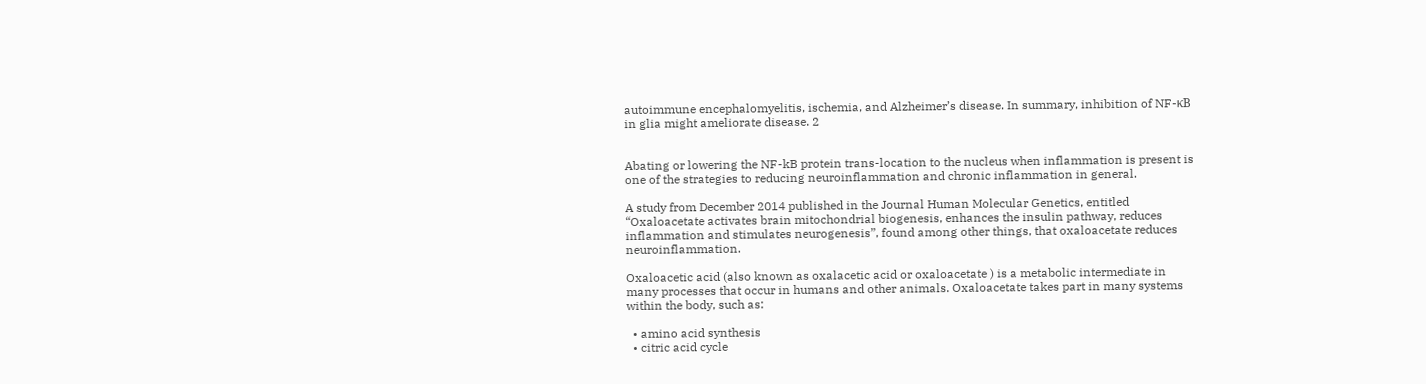autoimmune encephalomyelitis, ischemia, and Alzheimer’s disease. In summary, inhibition of NF-κB in glia might ameliorate disease. 2


Abating or lowering the NF-kB protein trans-location to the nucleus when inflammation is present is one of the strategies to reducing neuroinflammation and chronic inflammation in general.

A study from December 2014 published in the Journal Human Molecular Genetics, entitled “Oxaloacetate activates brain mitochondrial biogenesis, enhances the insulin pathway, reduces inflammation and stimulates neurogenesis”, found among other things, that oxaloacetate reduces neuroinflammation.

Oxaloacetic acid (also known as oxalacetic acid or oxaloacetate ) is a metabolic intermediate in many processes that occur in humans and other animals. Oxaloacetate takes part in many systems within the body, such as:

  • amino acid synthesis
  • citric acid cycle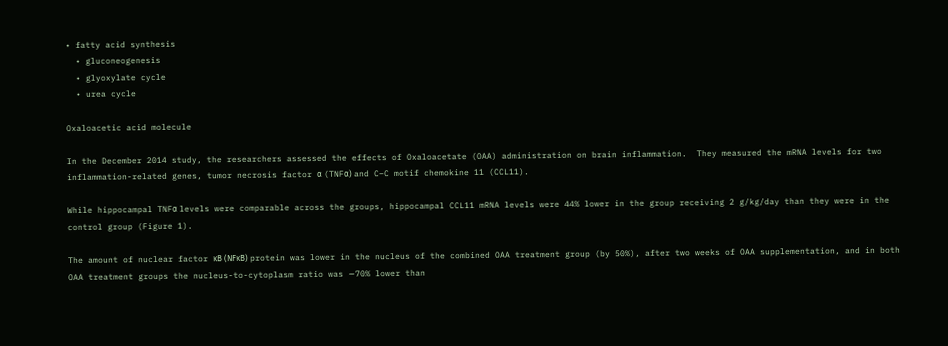• fatty acid synthesis
  • gluconeogenesis
  • glyoxylate cycle
  • urea cycle

Oxaloacetic acid molecule

In the December 2014 study, the researchers assessed the effects of Oxaloacetate (OAA) administration on brain inflammation.  They measured the mRNA levels for two inflammation-related genes, tumor necrosis factor α (TNFα) and C–C motif chemokine 11 (CCL11).

While hippocampal TNFα levels were comparable across the groups, hippocampal CCL11 mRNA levels were 44% lower in the group receiving 2 g/kg/day than they were in the control group (Figure 1).

The amount of nuclear factor κB (NFκB) protein was lower in the nucleus of the combined OAA treatment group (by 50%), after two weeks of OAA supplementation, and in both OAA treatment groups the nucleus-to-cytoplasm ratio was ∼70% lower than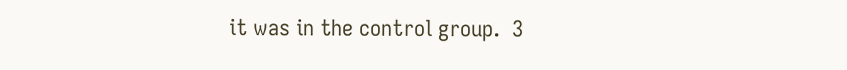it was in the control group.  3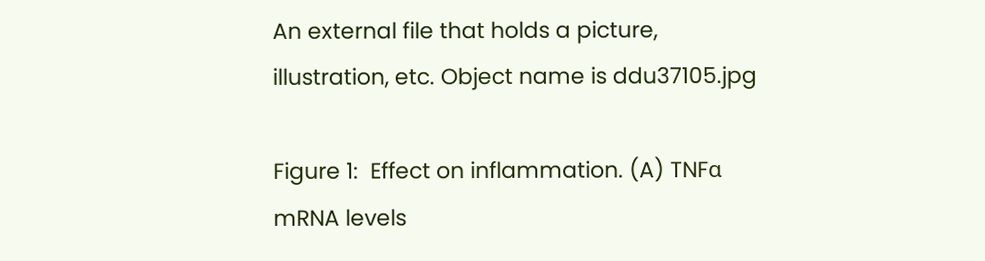An external file that holds a picture, illustration, etc. Object name is ddu37105.jpg

Figure 1:  Effect on inflammation. (A) TNFα mRNA levels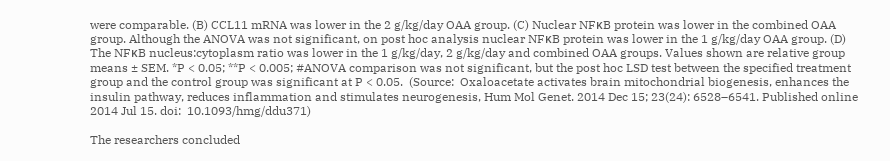were comparable. (B) CCL11 mRNA was lower in the 2 g/kg/day OAA group. (C) Nuclear NFκB protein was lower in the combined OAA group. Although the ANOVA was not significant, on post hoc analysis nuclear NFκB protein was lower in the 1 g/kg/day OAA group. (D) The NFκB nucleus:cytoplasm ratio was lower in the 1 g/kg/day, 2 g/kg/day and combined OAA groups. Values shown are relative group means ± SEM. *P < 0.05; **P < 0.005; #ANOVA comparison was not significant, but the post hoc LSD test between the specified treatment group and the control group was significant at P < 0.05.  (Source:  Oxaloacetate activates brain mitochondrial biogenesis, enhances the insulin pathway, reduces inflammation and stimulates neurogenesis, Hum Mol Genet. 2014 Dec 15; 23(24): 6528–6541. Published online 2014 Jul 15. doi:  10.1093/hmg/ddu371)

The researchers concluded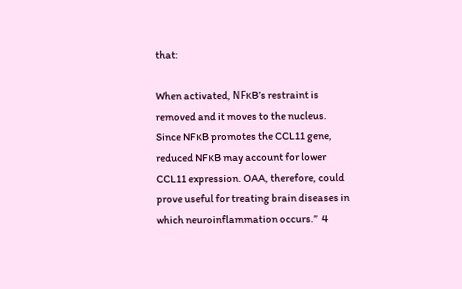that:

When activated, NFκB’s restraint is removed and it moves to the nucleus. Since NFκB promotes the CCL11 gene, reduced NFκB may account for lower CCL11 expression. OAA, therefore, could prove useful for treating brain diseases in which neuroinflammation occurs.”  4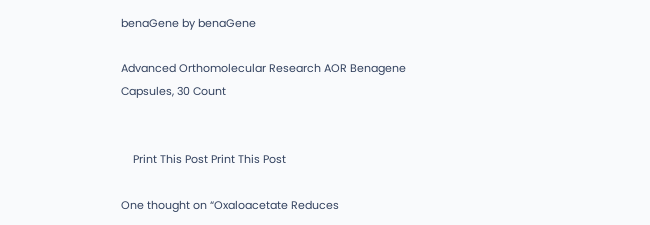benaGene by benaGene

Advanced Orthomolecular Research AOR Benagene Capsules, 30 Count


    Print This Post Print This Post

One thought on “Oxaloacetate Reduces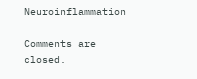Neuroinflammation

Comments are closed.